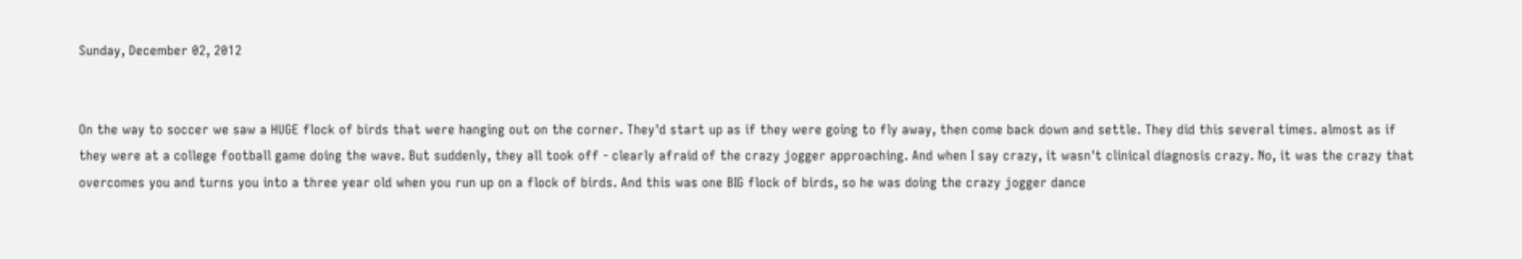Sunday, December 02, 2012


On the way to soccer we saw a HUGE flock of birds that were hanging out on the corner. They'd start up as if they were going to fly away, then come back down and settle. They did this several times. almost as if they were at a college football game doing the wave. But suddenly, they all took off - clearly afraid of the crazy jogger approaching. And when I say crazy, it wasn't clinical diagnosis crazy. No, it was the crazy that overcomes you and turns you into a three year old when you run up on a flock of birds. And this was one BIG flock of birds, so he was doing the crazy jogger dance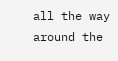all the way around the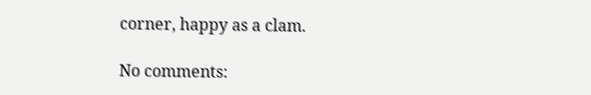corner, happy as a clam.

No comments: